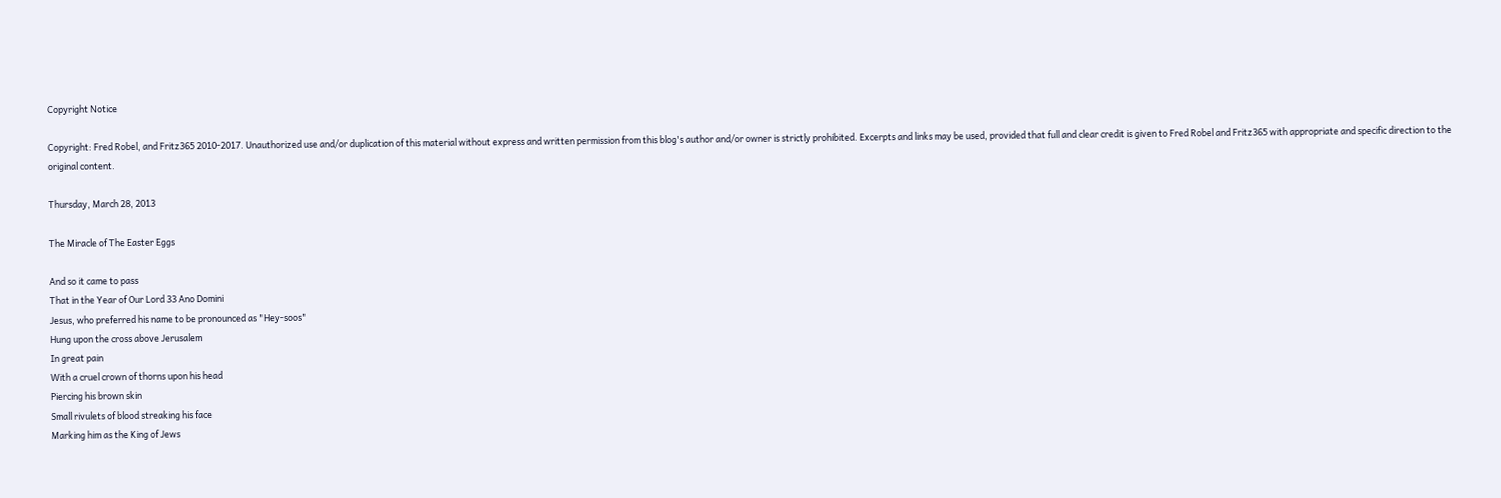Copyright Notice

Copyright: Fred Robel, and Fritz365 2010-2017. Unauthorized use and/or duplication of this material without express and written permission from this blog's author and/or owner is strictly prohibited. Excerpts and links may be used, provided that full and clear credit is given to Fred Robel and Fritz365 with appropriate and specific direction to the original content.

Thursday, March 28, 2013

The Miracle of The Easter Eggs

And so it came to pass
That in the Year of Our Lord 33 Ano Domini
Jesus, who preferred his name to be pronounced as "Hey-soos"
Hung upon the cross above Jerusalem
In great pain
With a cruel crown of thorns upon his head
Piercing his brown skin
Small rivulets of blood streaking his face
Marking him as the King of Jews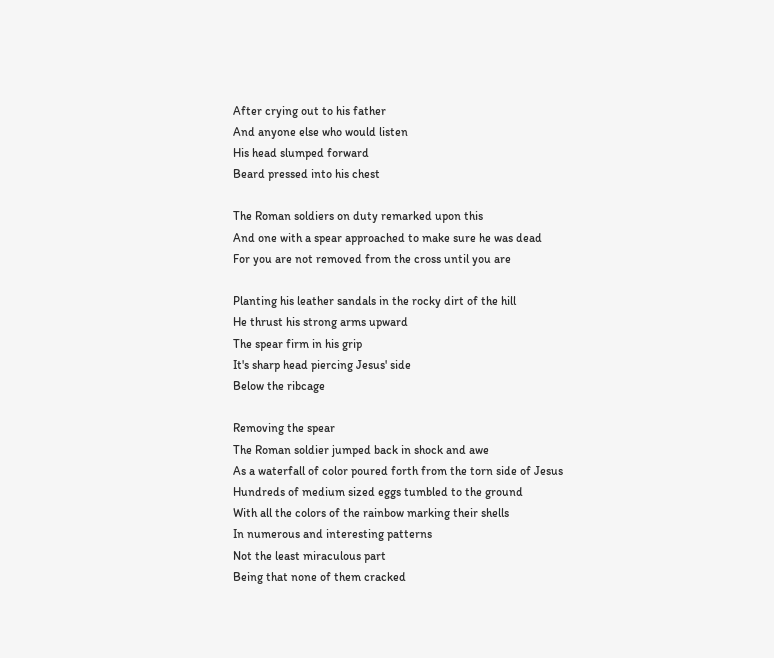After crying out to his father
And anyone else who would listen
His head slumped forward
Beard pressed into his chest

The Roman soldiers on duty remarked upon this
And one with a spear approached to make sure he was dead
For you are not removed from the cross until you are

Planting his leather sandals in the rocky dirt of the hill
He thrust his strong arms upward
The spear firm in his grip
It's sharp head piercing Jesus' side
Below the ribcage

Removing the spear
The Roman soldier jumped back in shock and awe
As a waterfall of color poured forth from the torn side of Jesus
Hundreds of medium sized eggs tumbled to the ground
With all the colors of the rainbow marking their shells
In numerous and interesting patterns
Not the least miraculous part
Being that none of them cracked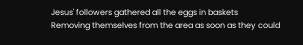Jesus' followers gathered all the eggs in baskets
Removing themselves from the area as soon as they could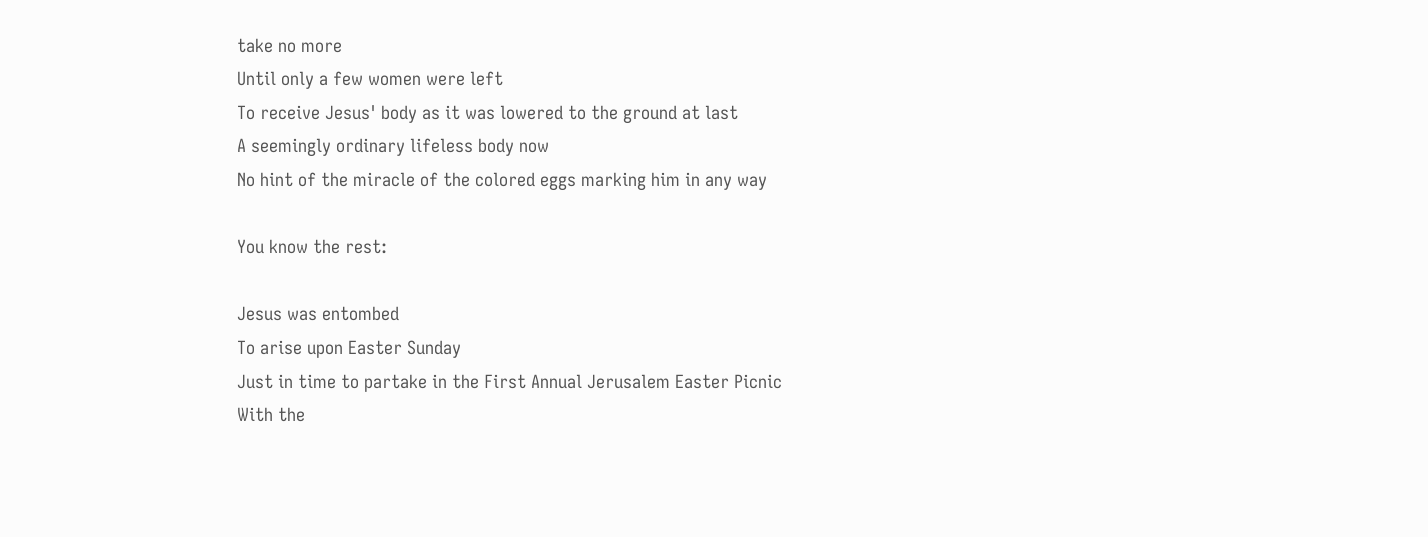take no more
Until only a few women were left
To receive Jesus' body as it was lowered to the ground at last
A seemingly ordinary lifeless body now
No hint of the miracle of the colored eggs marking him in any way

You know the rest:

Jesus was entombed
To arise upon Easter Sunday
Just in time to partake in the First Annual Jerusalem Easter Picnic
With the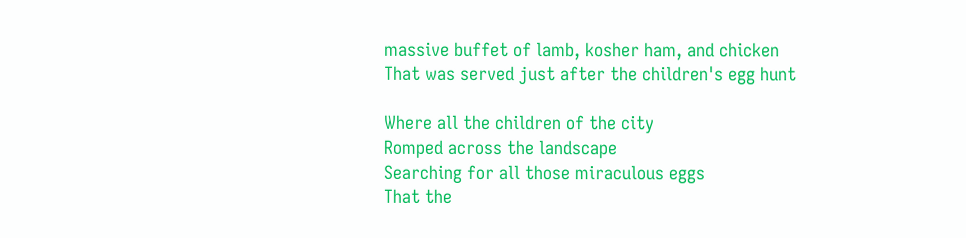massive buffet of lamb, kosher ham, and chicken
That was served just after the children's egg hunt

Where all the children of the city
Romped across the landscape
Searching for all those miraculous eggs
That the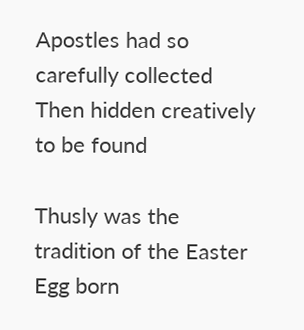Apostles had so carefully collected
Then hidden creatively to be found

Thusly was the tradition of the Easter Egg born